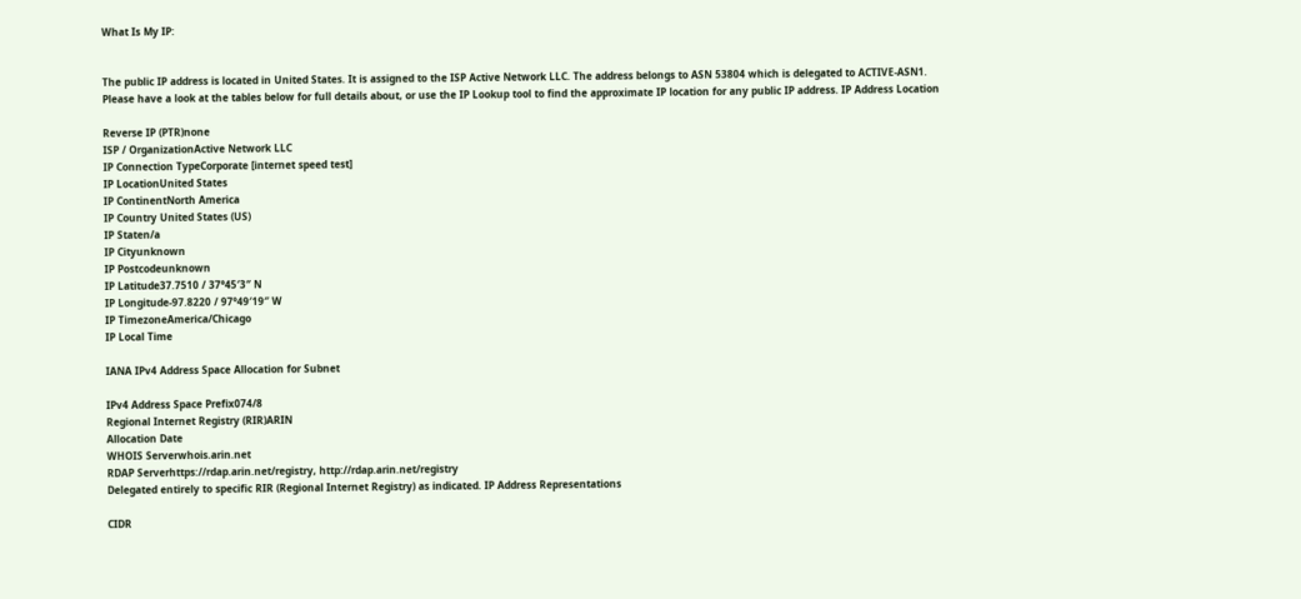What Is My IP:


The public IP address is located in United States. It is assigned to the ISP Active Network LLC. The address belongs to ASN 53804 which is delegated to ACTIVE-ASN1.
Please have a look at the tables below for full details about, or use the IP Lookup tool to find the approximate IP location for any public IP address. IP Address Location

Reverse IP (PTR)none
ISP / OrganizationActive Network LLC
IP Connection TypeCorporate [internet speed test]
IP LocationUnited States
IP ContinentNorth America
IP Country United States (US)
IP Staten/a
IP Cityunknown
IP Postcodeunknown
IP Latitude37.7510 / 37°45′3″ N
IP Longitude-97.8220 / 97°49′19″ W
IP TimezoneAmerica/Chicago
IP Local Time

IANA IPv4 Address Space Allocation for Subnet

IPv4 Address Space Prefix074/8
Regional Internet Registry (RIR)ARIN
Allocation Date
WHOIS Serverwhois.arin.net
RDAP Serverhttps://rdap.arin.net/registry, http://rdap.arin.net/registry
Delegated entirely to specific RIR (Regional Internet Registry) as indicated. IP Address Representations

CIDR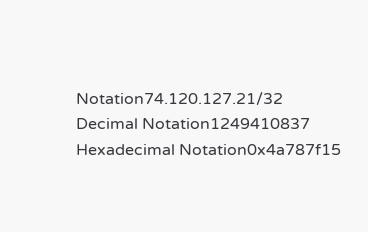Notation74.120.127.21/32
Decimal Notation1249410837
Hexadecimal Notation0x4a787f15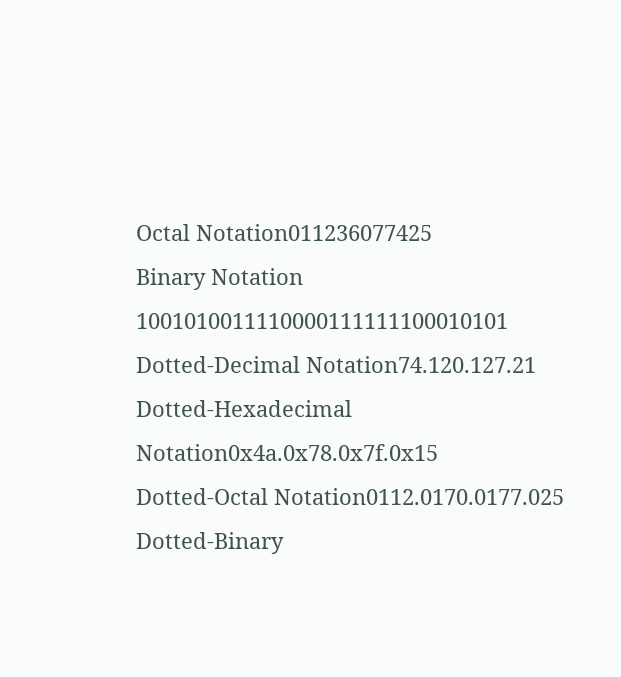Octal Notation011236077425
Binary Notation 1001010011110000111111100010101
Dotted-Decimal Notation74.120.127.21
Dotted-Hexadecimal Notation0x4a.0x78.0x7f.0x15
Dotted-Octal Notation0112.0170.0177.025
Dotted-Binary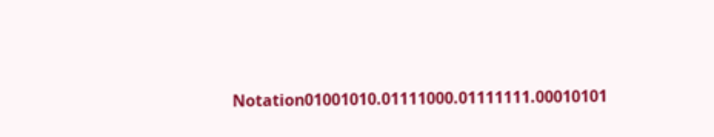Notation01001010.01111000.01111111.00010101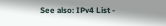See also: IPv4 List -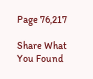Page 76,217

Share What You Found